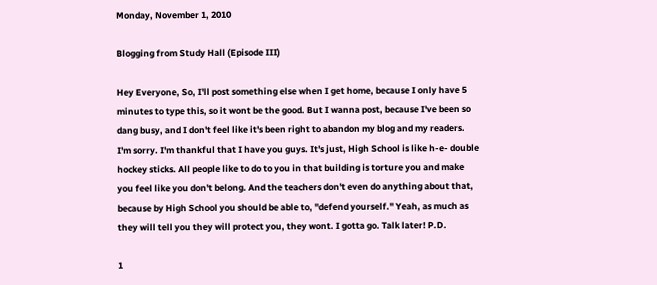Monday, November 1, 2010

Blogging from Study Hall (Episode III)

Hey Everyone, So, I'll post something else when I get home, because I only have 5 minutes to type this, so it wont be the good. But I wanna post, because I've been so dang busy, and I don't feel like it's been right to abandon my blog and my readers. I'm sorry. I'm thankful that I have you guys. It's just, High School is like h-e- double hockey sticks. All people like to do to you in that building is torture you and make you feel like you don't belong. And the teachers don't even do anything about that, because by High School you should be able to, "defend yourself." Yeah, as much as they will tell you they will protect you, they wont. I gotta go. Talk later! P.D.

1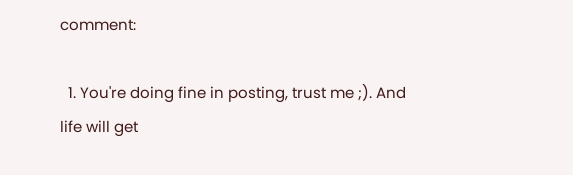comment:

  1. You're doing fine in posting, trust me ;). And life will get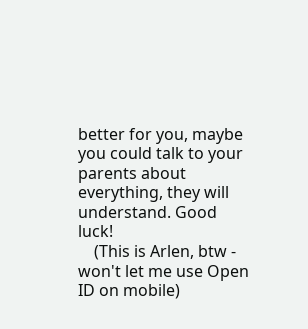better for you, maybe you could talk to your parents about everything, they will understand. Good luck!
    (This is Arlen, btw - won't let me use Open ID on mobile)